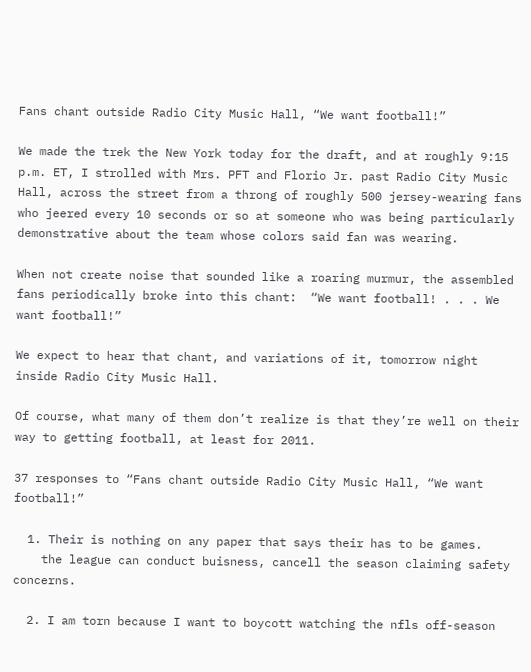Fans chant outside Radio City Music Hall, “We want football!”

We made the trek the New York today for the draft, and at roughly 9:15 p.m. ET, I strolled with Mrs. PFT and Florio Jr. past Radio City Music Hall, across the street from a throng of roughly 500 jersey-wearing fans who jeered every 10 seconds or so at someone who was being particularly demonstrative about the team whose colors said fan was wearing.

When not create noise that sounded like a roaring murmur, the assembled fans periodically broke into this chant:  “We want football! . . . We want football!”

We expect to hear that chant, and variations of it, tomorrow night inside Radio City Music Hall.

Of course, what many of them don’t realize is that they’re well on their way to getting football, at least for 2011.

37 responses to “Fans chant outside Radio City Music Hall, “We want football!”

  1. Their is nothing on any paper that says their has to be games.
    the league can conduct buisness, cancell the season claiming safety concerns.

  2. I am torn because I want to boycott watching the nfls off-season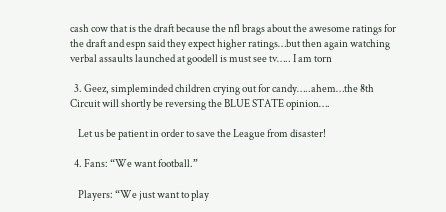cash cow that is the draft because the nfl brags about the awesome ratings for the draft and espn said they expect higher ratings…but then again watching verbal assaults launched at goodell is must see tv….. I am torn

  3. Geez, simpleminded children crying out for candy…..ahem…the 8th Circuit will shortly be reversing the BLUE STATE opinion….

    Let us be patient in order to save the League from disaster!

  4. Fans: “We want football.”

    Players: “We just want to play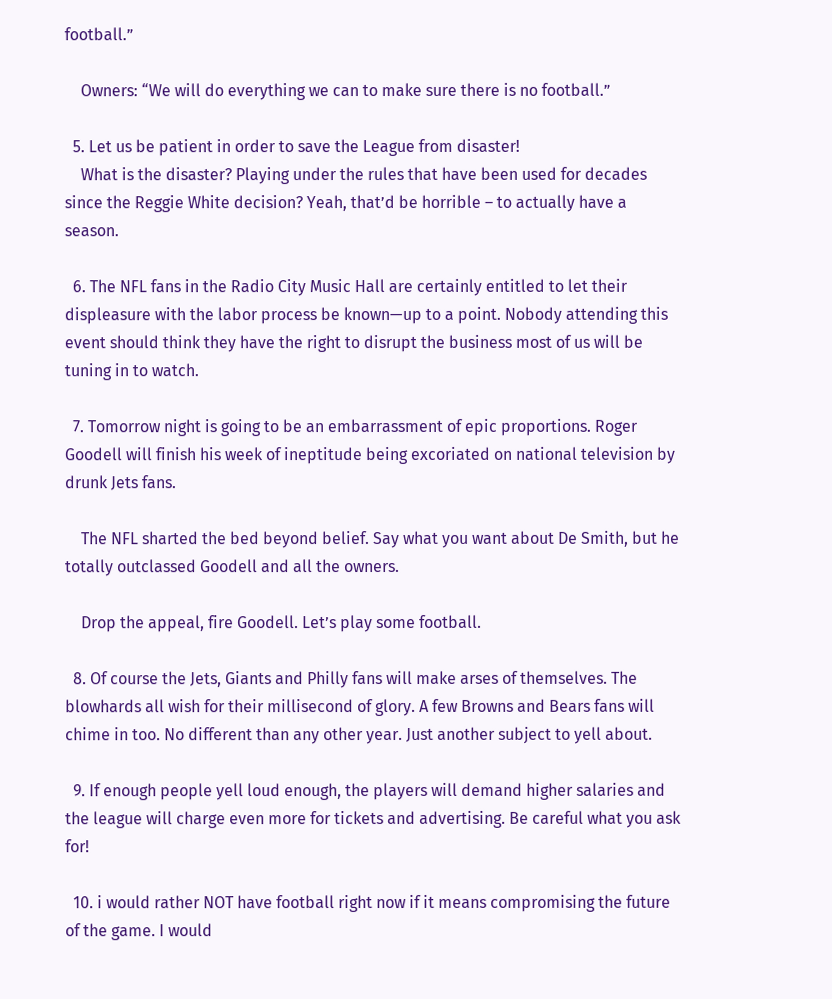football.”

    Owners: “We will do everything we can to make sure there is no football.”

  5. Let us be patient in order to save the League from disaster!
    What is the disaster? Playing under the rules that have been used for decades since the Reggie White decision? Yeah, that’d be horrible – to actually have a season.

  6. The NFL fans in the Radio City Music Hall are certainly entitled to let their displeasure with the labor process be known—up to a point. Nobody attending this event should think they have the right to disrupt the business most of us will be tuning in to watch.

  7. Tomorrow night is going to be an embarrassment of epic proportions. Roger Goodell will finish his week of ineptitude being excoriated on national television by drunk Jets fans.

    The NFL sharted the bed beyond belief. Say what you want about De Smith, but he totally outclassed Goodell and all the owners.

    Drop the appeal, fire Goodell. Let’s play some football.

  8. Of course the Jets, Giants and Philly fans will make arses of themselves. The blowhards all wish for their millisecond of glory. A few Browns and Bears fans will chime in too. No different than any other year. Just another subject to yell about.

  9. If enough people yell loud enough, the players will demand higher salaries and the league will charge even more for tickets and advertising. Be careful what you ask for!

  10. i would rather NOT have football right now if it means compromising the future of the game. I would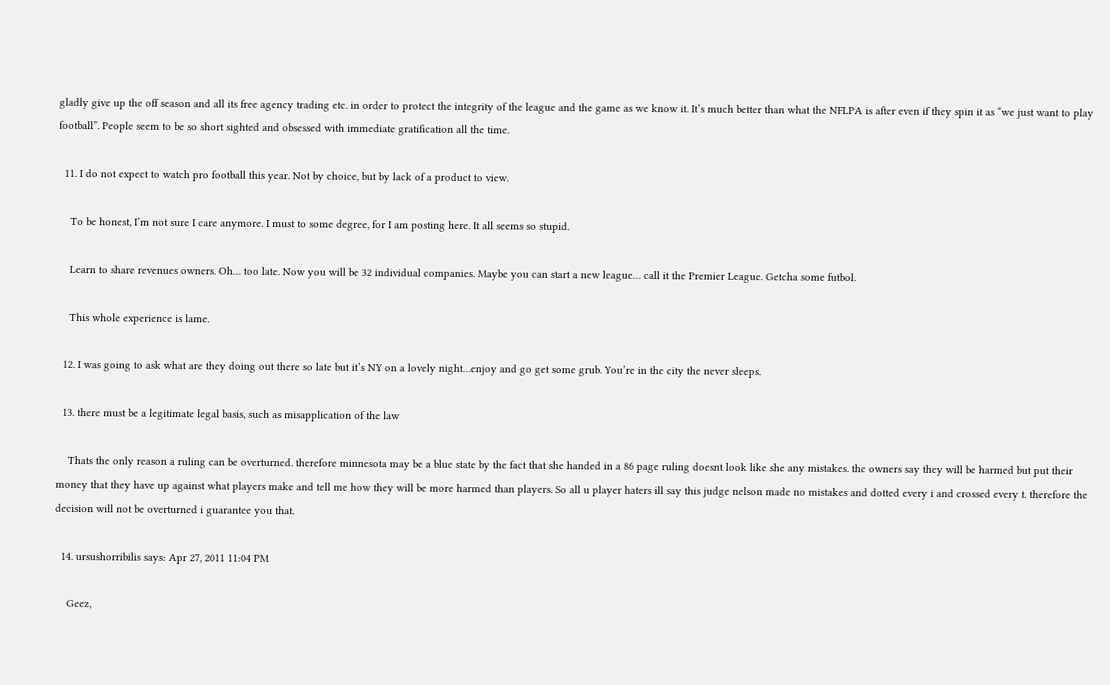gladly give up the off season and all its free agency trading etc. in order to protect the integrity of the league and the game as we know it. It’s much better than what the NFLPA is after even if they spin it as “we just want to play football”. People seem to be so short sighted and obsessed with immediate gratification all the time.

  11. I do not expect to watch pro football this year. Not by choice, but by lack of a product to view.

    To be honest, I’m not sure I care anymore. I must to some degree, for I am posting here. It all seems so stupid.

    Learn to share revenues owners. Oh… too late. Now you will be 32 individual companies. Maybe you can start a new league… call it the Premier League. Getcha some futbol.

    This whole experience is lame.

  12. I was going to ask what are they doing out there so late but it’s NY on a lovely night…enjoy and go get some grub. You’re in the city the never sleeps.

  13. there must be a legitimate legal basis, such as misapplication of the law

    Thats the only reason a ruling can be overturned. therefore minnesota may be a blue state by the fact that she handed in a 86 page ruling doesnt look like she any mistakes. the owners say they will be harmed but put their money that they have up against what players make and tell me how they will be more harmed than players. So all u player haters ill say this judge nelson made no mistakes and dotted every i and crossed every t. therefore the decision will not be overturned i guarantee you that.

  14. ursushorribilis says: Apr 27, 2011 11:04 PM

    Geez,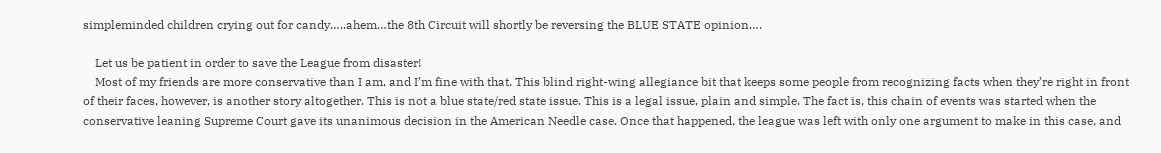simpleminded children crying out for candy…..ahem…the 8th Circuit will shortly be reversing the BLUE STATE opinion….

    Let us be patient in order to save the League from disaster!
    Most of my friends are more conservative than I am, and I’m fine with that. This blind right-wing allegiance bit that keeps some people from recognizing facts when they’re right in front of their faces, however, is another story altogether. This is not a blue state/red state issue. This is a legal issue, plain and simple. The fact is, this chain of events was started when the conservative leaning Supreme Court gave its unanimous decision in the American Needle case. Once that happened, the league was left with only one argument to make in this case, and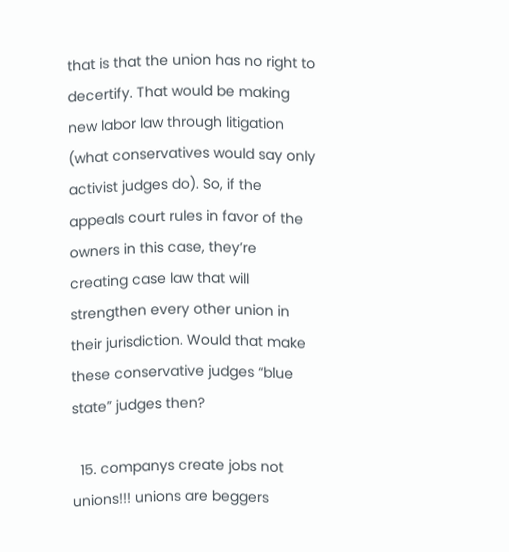that is that the union has no right to decertify. That would be making new labor law through litigation (what conservatives would say only activist judges do). So, if the appeals court rules in favor of the owners in this case, they’re creating case law that will strengthen every other union in their jurisdiction. Would that make these conservative judges “blue state” judges then?

  15. companys create jobs not unions!!! unions are beggers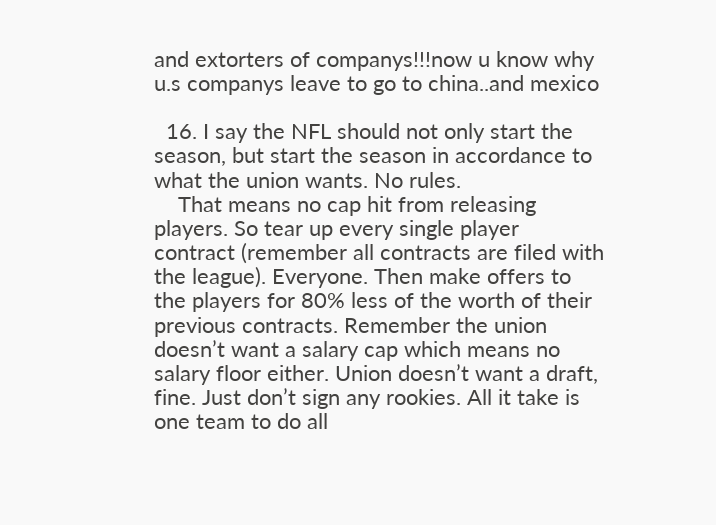and extorters of companys!!!now u know why u.s companys leave to go to china..and mexico

  16. I say the NFL should not only start the season, but start the season in accordance to what the union wants. No rules.
    That means no cap hit from releasing players. So tear up every single player contract (remember all contracts are filed with the league). Everyone. Then make offers to the players for 80% less of the worth of their previous contracts. Remember the union doesn’t want a salary cap which means no salary floor either. Union doesn’t want a draft, fine. Just don’t sign any rookies. All it take is one team to do all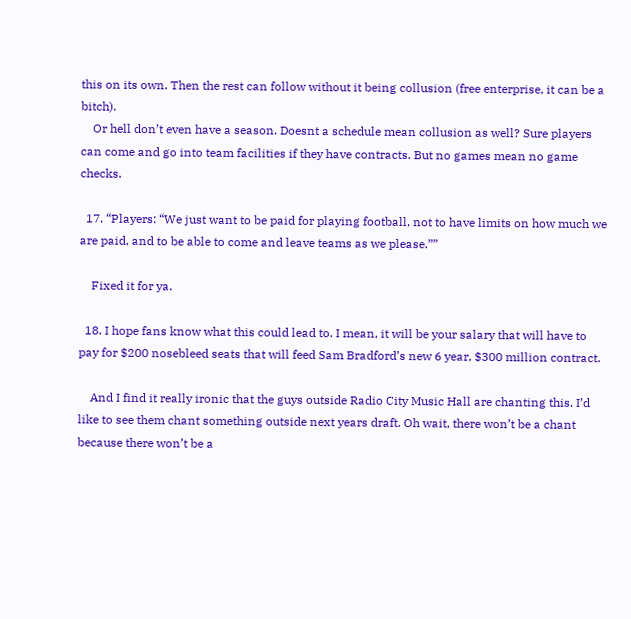this on its own. Then the rest can follow without it being collusion (free enterprise, it can be a bitch).
    Or hell don’t even have a season. Doesnt a schedule mean collusion as well? Sure players can come and go into team facilities if they have contracts. But no games mean no game checks.

  17. “Players: “We just want to be paid for playing football, not to have limits on how much we are paid, and to be able to come and leave teams as we please.””

    Fixed it for ya.

  18. I hope fans know what this could lead to. I mean, it will be your salary that will have to pay for $200 nosebleed seats that will feed Sam Bradford’s new 6 year, $300 million contract.

    And I find it really ironic that the guys outside Radio City Music Hall are chanting this. I’d like to see them chant something outside next years draft. Oh wait, there won’t be a chant because there won’t be a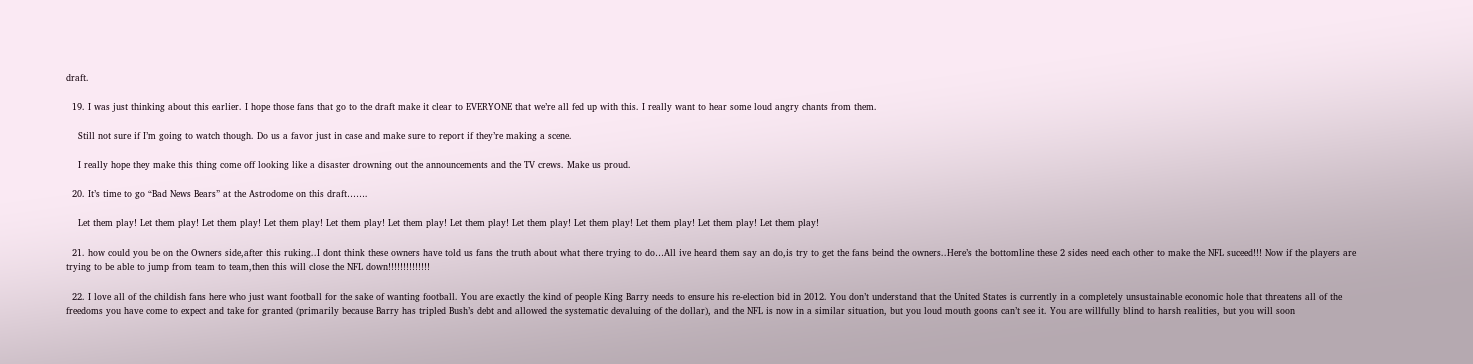draft.

  19. I was just thinking about this earlier. I hope those fans that go to the draft make it clear to EVERYONE that we’re all fed up with this. I really want to hear some loud angry chants from them.

    Still not sure if I’m going to watch though. Do us a favor just in case and make sure to report if they’re making a scene.

    I really hope they make this thing come off looking like a disaster drowning out the announcements and the TV crews. Make us proud.

  20. It’s time to go “Bad News Bears” at the Astrodome on this draft…….

    Let them play! Let them play! Let them play! Let them play! Let them play! Let them play! Let them play! Let them play! Let them play! Let them play! Let them play! Let them play!

  21. how could you be on the Owners side,after this ruking..I dont think these owners have told us fans the truth about what there trying to do…All ive heard them say an do,is try to get the fans beind the owners..Here’s the bottomline these 2 sides need each other to make the NFL suceed!!! Now if the players are trying to be able to jump from team to team,then this will close the NFL down!!!!!!!!!!!!!!

  22. I love all of the childish fans here who just want football for the sake of wanting football. You are exactly the kind of people King Barry needs to ensure his re-election bid in 2012. You don’t understand that the United States is currently in a completely unsustainable economic hole that threatens all of the freedoms you have come to expect and take for granted (primarily because Barry has tripled Bush’s debt and allowed the systematic devaluing of the dollar), and the NFL is now in a similar situation, but you loud mouth goons can’t see it. You are willfully blind to harsh realities, but you will soon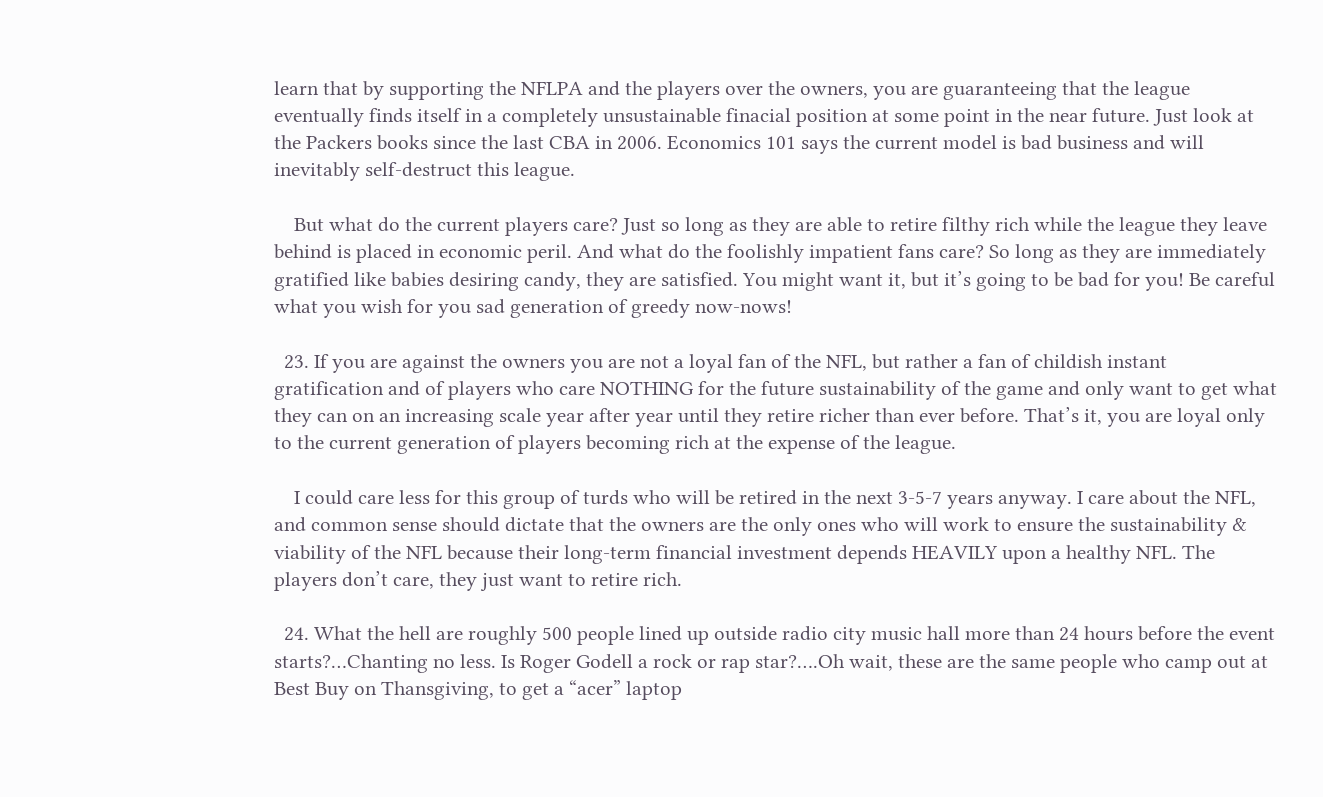learn that by supporting the NFLPA and the players over the owners, you are guaranteeing that the league eventually finds itself in a completely unsustainable finacial position at some point in the near future. Just look at the Packers books since the last CBA in 2006. Economics 101 says the current model is bad business and will inevitably self-destruct this league.

    But what do the current players care? Just so long as they are able to retire filthy rich while the league they leave behind is placed in economic peril. And what do the foolishly impatient fans care? So long as they are immediately gratified like babies desiring candy, they are satisfied. You might want it, but it’s going to be bad for you! Be careful what you wish for you sad generation of greedy now-nows!

  23. If you are against the owners you are not a loyal fan of the NFL, but rather a fan of childish instant gratification and of players who care NOTHING for the future sustainability of the game and only want to get what they can on an increasing scale year after year until they retire richer than ever before. That’s it, you are loyal only to the current generation of players becoming rich at the expense of the league.

    I could care less for this group of turds who will be retired in the next 3-5-7 years anyway. I care about the NFL, and common sense should dictate that the owners are the only ones who will work to ensure the sustainability & viability of the NFL because their long-term financial investment depends HEAVILY upon a healthy NFL. The players don’t care, they just want to retire rich.

  24. What the hell are roughly 500 people lined up outside radio city music hall more than 24 hours before the event starts?…Chanting no less. Is Roger Godell a rock or rap star?….Oh wait, these are the same people who camp out at Best Buy on Thansgiving, to get a “acer” laptop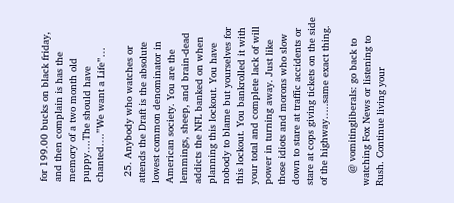for 199.00 bucks on black friday, and then complain is has the memory of a two month old puppy….The should have chanted….”We want a Life”…

  25. Anybody who watches or attends the Draft is the absolute lowest common denominator in American society. You are the lemmings, sheep, and brain-dead addicts the NFL banked on when planning this lockout. You have nobody to blame but yourselves for this lockout. You bankrolled it with your total and complete lack of will power in turning away. Just like those idiots and morons who slow down to stare at traffic accidents or stare at cops giving tickets on the side of the highway…..same exact thing.

    @ vomitingliberals: go back to watching Fox News or listening to Rush. Continue living your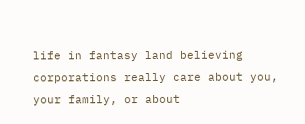life in fantasy land believing corporations really care about you, your family, or about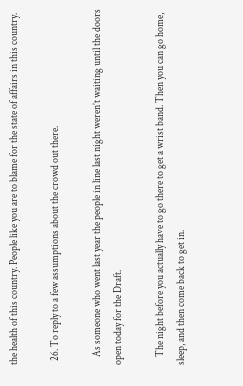the health of this country. People like you are to blame for the state of affairs in this country.

  26. To reply to a few assumptions about the crowd out there.

    As someone who went last year the people in line last night weren’t waiting until the doors open today for the Draft.

    The night before you actually have to go there to get a wrist band. Then you can go home, sleep, and then come back to get in.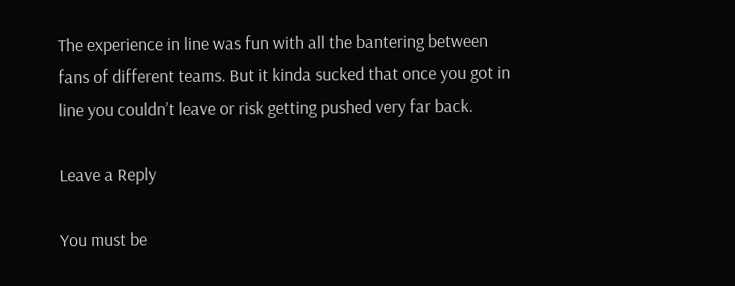The experience in line was fun with all the bantering between fans of different teams. But it kinda sucked that once you got in line you couldn’t leave or risk getting pushed very far back.

Leave a Reply

You must be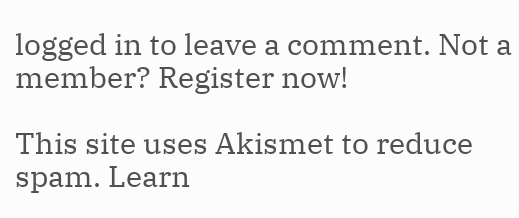logged in to leave a comment. Not a member? Register now!

This site uses Akismet to reduce spam. Learn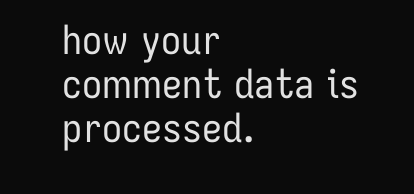how your comment data is processed.